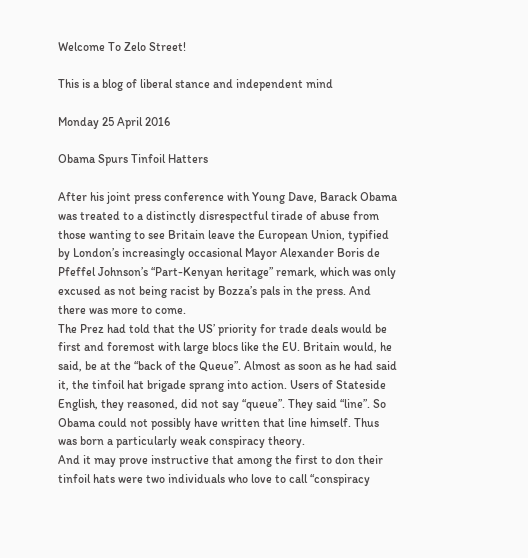Welcome To Zelo Street!

This is a blog of liberal stance and independent mind

Monday 25 April 2016

Obama Spurs Tinfoil Hatters

After his joint press conference with Young Dave, Barack Obama was treated to a distinctly disrespectful tirade of abuse from those wanting to see Britain leave the European Union, typified by London’s increasingly occasional Mayor Alexander Boris de Pfeffel Johnson’s “Part-Kenyan heritage” remark, which was only excused as not being racist by Bozza’s pals in the press. And there was more to come.
The Prez had told that the US’ priority for trade deals would be first and foremost with large blocs like the EU. Britain would, he said, be at the “back of the Queue”. Almost as soon as he had said it, the tinfoil hat brigade sprang into action. Users of Stateside English, they reasoned, did not say “queue”. They said “line”. So Obama could not possibly have written that line himself. Thus was born a particularly weak conspiracy theory.
And it may prove instructive that among the first to don their tinfoil hats were two individuals who love to call “conspiracy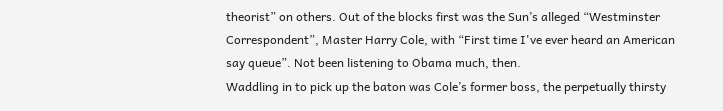theorist” on others. Out of the blocks first was the Sun’s alleged “Westminster Correspondent”, Master Harry Cole, with “First time I've ever heard an American say queue”. Not been listening to Obama much, then.
Waddling in to pick up the baton was Cole’s former boss, the perpetually thirsty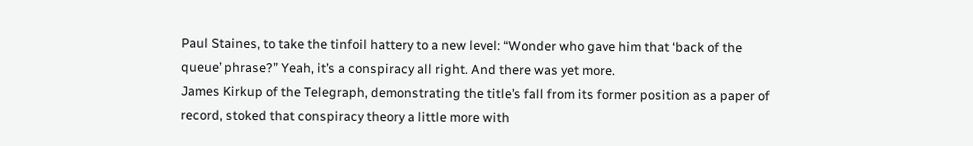Paul Staines, to take the tinfoil hattery to a new level: “Wonder who gave him that ‘back of the queue’ phrase?” Yeah, it’s a conspiracy all right. And there was yet more.
James Kirkup of the Telegraph, demonstrating the title’s fall from its former position as a paper of record, stoked that conspiracy theory a little more with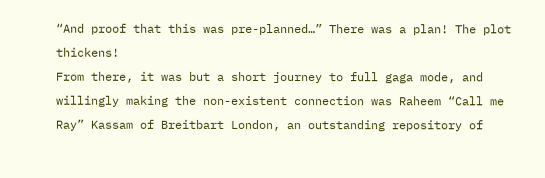“And proof that this was pre-planned…” There was a plan! The plot thickens!
From there, it was but a short journey to full gaga mode, and willingly making the non-existent connection was Raheem “Call me Ray” Kassam of Breitbart London, an outstanding repository of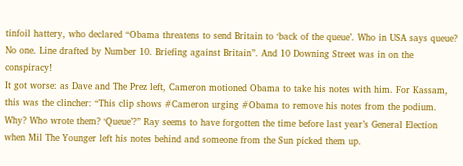tinfoil hattery, who declared “Obama threatens to send Britain to ‘back of the queue’. Who in USA says queue? No one. Line drafted by Number 10. Briefing against Britain”. And 10 Downing Street was in on the conspiracy!
It got worse: as Dave and The Prez left, Cameron motioned Obama to take his notes with him. For Kassam, this was the clincher: “This clip shows #Cameron urging #Obama to remove his notes from the podium. Why? Who wrote them? ‘Queue’?” Ray seems to have forgotten the time before last year’s General Election when Mil The Younger left his notes behind and someone from the Sun picked them up.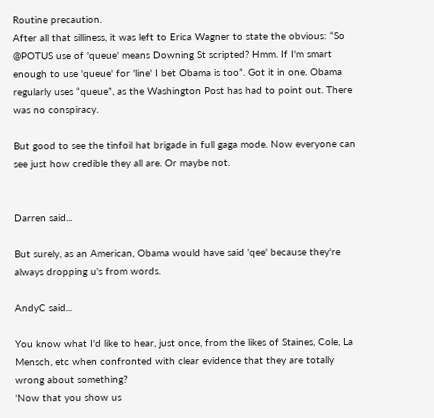Routine precaution.
After all that silliness, it was left to Erica Wagner to state the obvious: “So @POTUS use of 'queue' means Downing St scripted? Hmm. If I'm smart enough to use 'queue' for 'line' I bet Obama is too”. Got it in one. Obama regularly uses “queue”, as the Washington Post has had to point out. There was no conspiracy.

But good to see the tinfoil hat brigade in full gaga mode. Now everyone can see just how credible they all are. Or maybe not.


Darren said...

But surely, as an American, Obama would have said 'qee' because they're always dropping u's from words.

AndyC said...

You know what I'd like to hear, just once, from the likes of Staines, Cole, La Mensch, etc when confronted with clear evidence that they are totally wrong about something?
'Now that you show us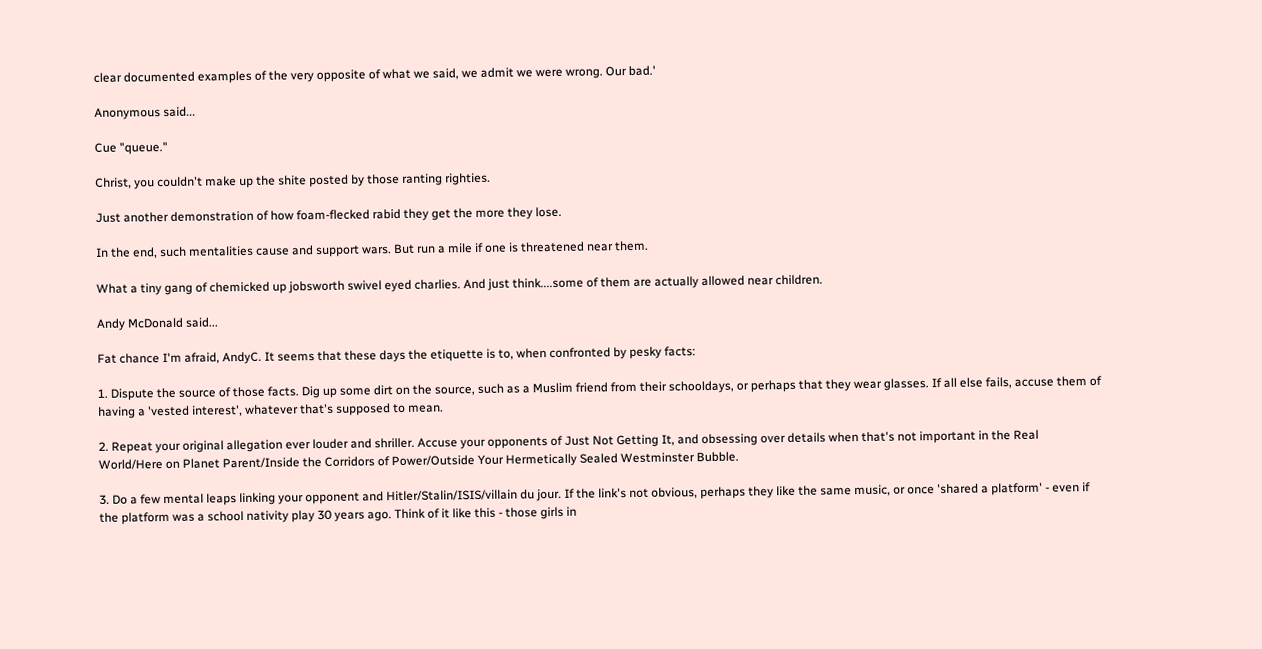clear documented examples of the very opposite of what we said, we admit we were wrong. Our bad.'

Anonymous said...

Cue "queue."

Christ, you couldn't make up the shite posted by those ranting righties.

Just another demonstration of how foam-flecked rabid they get the more they lose.

In the end, such mentalities cause and support wars. But run a mile if one is threatened near them.

What a tiny gang of chemicked up jobsworth swivel eyed charlies. And just think....some of them are actually allowed near children.

Andy McDonald said...

Fat chance I'm afraid, AndyC. It seems that these days the etiquette is to, when confronted by pesky facts:

1. Dispute the source of those facts. Dig up some dirt on the source, such as a Muslim friend from their schooldays, or perhaps that they wear glasses. If all else fails, accuse them of having a 'vested interest', whatever that's supposed to mean.

2. Repeat your original allegation ever louder and shriller. Accuse your opponents of Just Not Getting It, and obsessing over details when that's not important in the Real World/Here on Planet Parent/Inside the Corridors of Power/Outside Your Hermetically Sealed Westminster Bubble.

3. Do a few mental leaps linking your opponent and Hitler/Stalin/ISIS/villain du jour. If the link's not obvious, perhaps they like the same music, or once 'shared a platform' - even if the platform was a school nativity play 30 years ago. Think of it like this - those girls in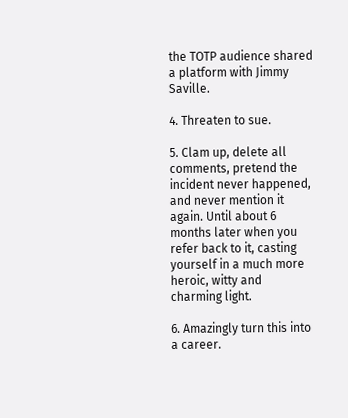the TOTP audience shared a platform with Jimmy Saville.

4. Threaten to sue.

5. Clam up, delete all comments, pretend the incident never happened, and never mention it again. Until about 6 months later when you refer back to it, casting yourself in a much more heroic, witty and charming light.

6. Amazingly turn this into a career.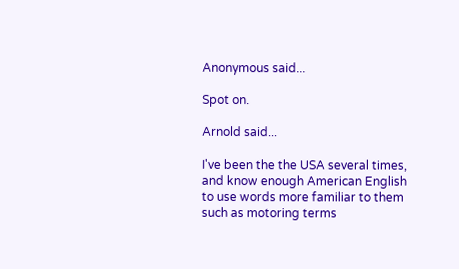Anonymous said...

Spot on.

Arnold said...

I've been the the USA several times, and know enough American English to use words more familiar to them such as motoring terms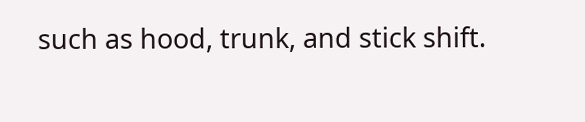such as hood, trunk, and stick shift.